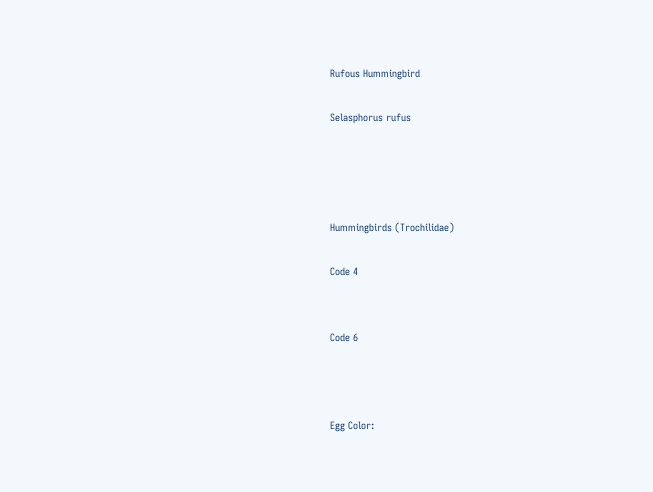Rufous Hummingbird

Selasphorus rufus




Hummingbirds (Trochilidae)

Code 4


Code 6



Egg Color: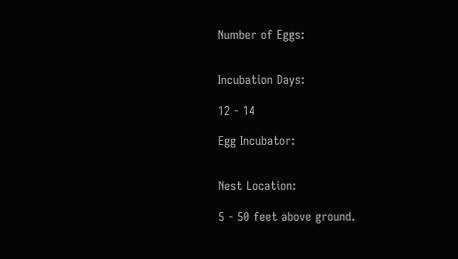Number of Eggs:


Incubation Days:

12 - 14

Egg Incubator:


Nest Location:

5 - 50 feet above ground.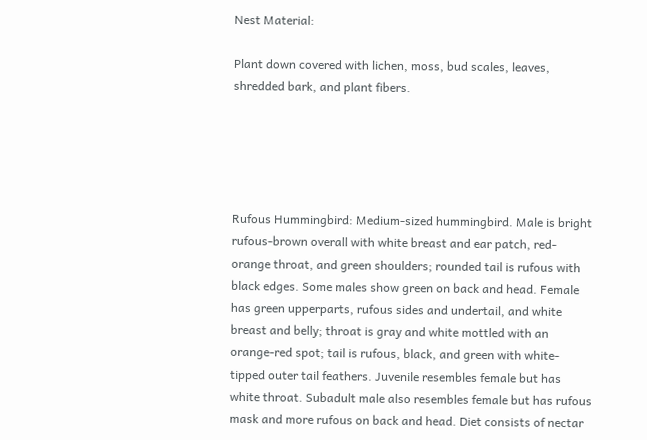Nest Material:

Plant down covered with lichen, moss, bud scales, leaves, shredded bark, and plant fibers.





Rufous Hummingbird: Medium-sized hummingbird. Male is bright rufous-brown overall with white breast and ear patch, red-orange throat, and green shoulders; rounded tail is rufous with black edges. Some males show green on back and head. Female has green upperparts, rufous sides and undertail, and white breast and belly; throat is gray and white mottled with an orange-red spot; tail is rufous, black, and green with white-tipped outer tail feathers. Juvenile resembles female but has white throat. Subadult male also resembles female but has rufous mask and more rufous on back and head. Diet consists of nectar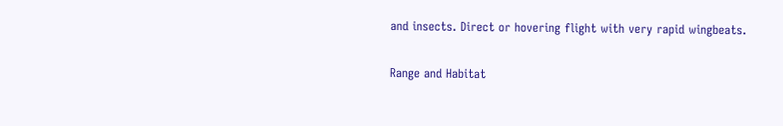and insects. Direct or hovering flight with very rapid wingbeats.

Range and Habitat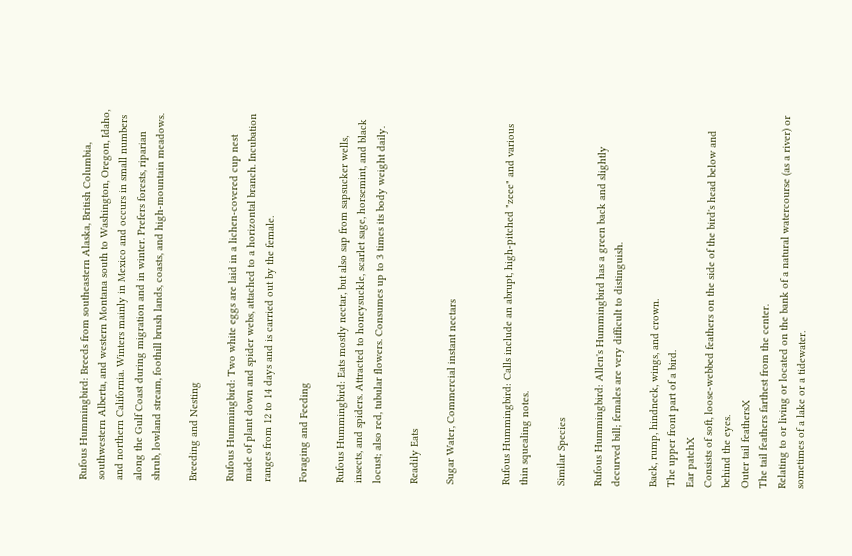Rufous Hummingbird: Breeds from southeastern Alaska, British Columbia, southwestern Alberta, and western Montana south to Washington, Oregon, Idaho, and northern California. Winters mainly in Mexico and occurs in small numbers along the Gulf Coast during migration and in winter. Prefers forests, riparian shrub, lowland stream, foothill brush lands, coasts, and high-mountain meadows.

Breeding and Nesting

Rufous Hummingbird: Two white eggs are laid in a lichen-covered cup nest made of plant down and spider webs, attached to a horizontal branch. Incubation ranges from 12 to 14 days and is carried out by the female.

Foraging and Feeding

Rufous Hummingbird: Eats mostly nectar, but also sap from sapsucker wells, insects, and spiders. Attracted to honeysuckle, scarlet sage, horsemint, and black locust; also red, tubular flowers. Consumes up to 3 times its body weight daily.

Readily Eats

Sugar Water, Commercial instant nectars


Rufous Hummingbird: Calls include an abrupt, high-pitched "zeee" and various thin squealing notes.

Similar Species

Rufous Hummingbird: Allen's Hummingbird has a green back and slightly decurved bill; females are very difficult to distinguish.

Back, rump, hindneck, wings, and crown.
The upper front part of a bird.
Ear patchX
Consists of soft, loose-webbed feathers on the side of the bird's head below and behind the eyes.
Outer tail feathersX
The tail feathers farthest from the center.
Relating to or living or located on the bank of a natural watercourse (as a river) or sometimes of a lake or a tidewater.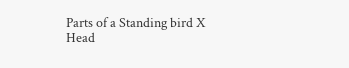Parts of a Standing bird X
Head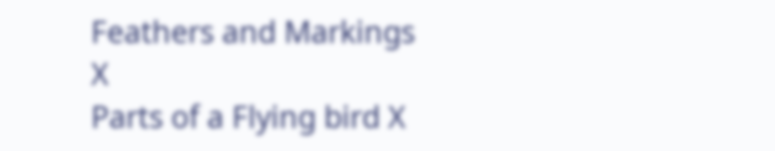Feathers and Markings X
Parts of a Flying bird X